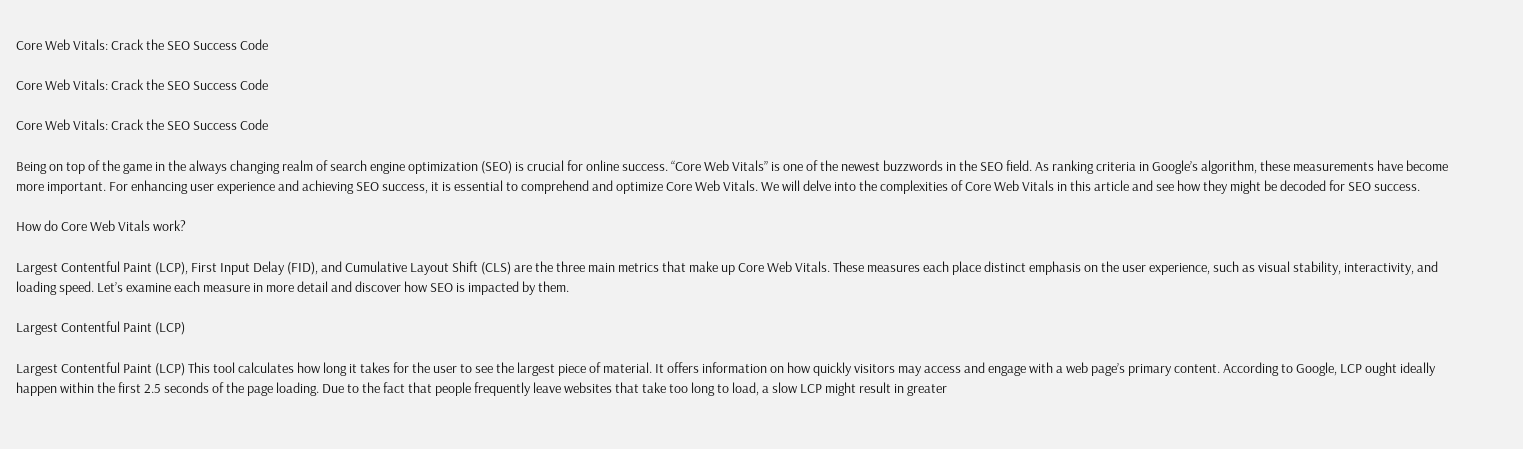Core Web Vitals: Crack the SEO Success Code

Core Web Vitals: Crack the SEO Success Code

Core Web Vitals: Crack the SEO Success Code

Being on top of the game in the always changing realm of search engine optimization (SEO) is crucial for online success. “Core Web Vitals” is one of the newest buzzwords in the SEO field. As ranking criteria in Google’s algorithm, these measurements have become more important. For enhancing user experience and achieving SEO success, it is essential to comprehend and optimize Core Web Vitals. We will delve into the complexities of Core Web Vitals in this article and see how they might be decoded for SEO success.

How do Core Web Vitals work?

Largest Contentful Paint (LCP), First Input Delay (FID), and Cumulative Layout Shift (CLS) are the three main metrics that make up Core Web Vitals. These measures each place distinct emphasis on the user experience, such as visual stability, interactivity, and loading speed. Let’s examine each measure in more detail and discover how SEO is impacted by them.

Largest Contentful Paint (LCP)

Largest Contentful Paint (LCP) This tool calculates how long it takes for the user to see the largest piece of material. It offers information on how quickly visitors may access and engage with a web page’s primary content. According to Google, LCP ought ideally happen within the first 2.5 seconds of the page loading. Due to the fact that people frequently leave websites that take too long to load, a slow LCP might result in greater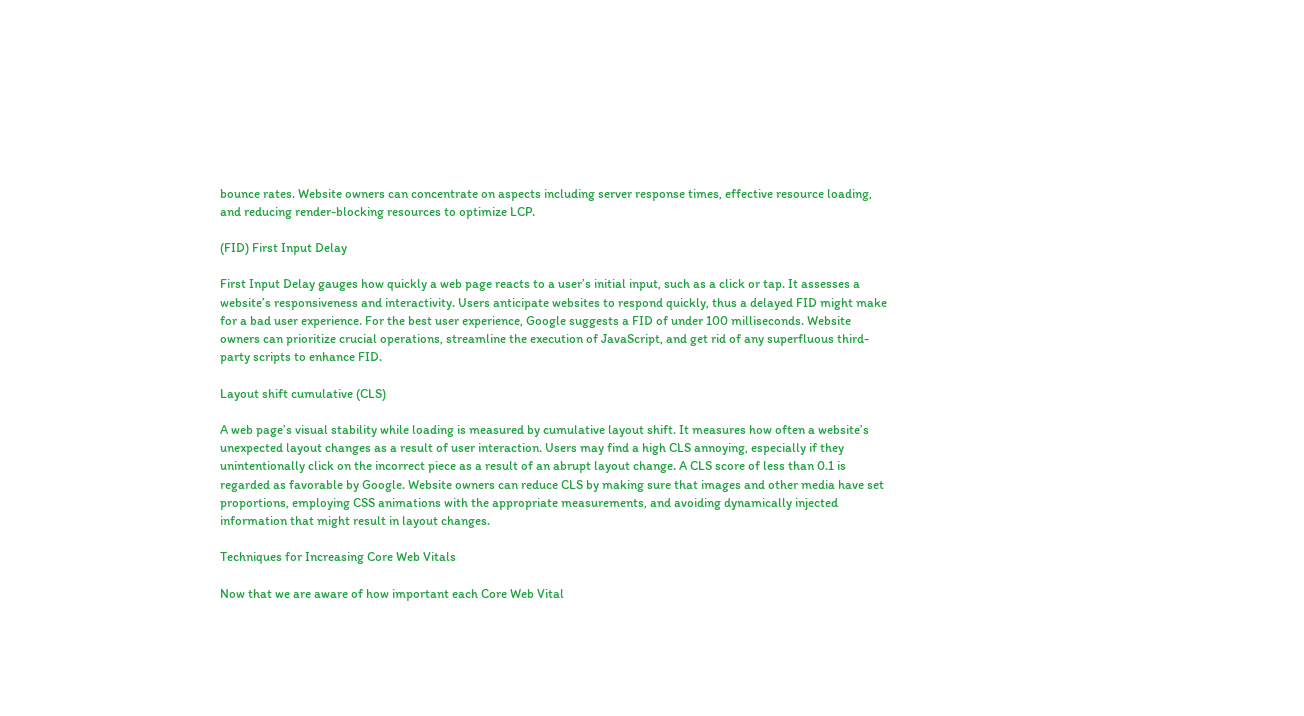bounce rates. Website owners can concentrate on aspects including server response times, effective resource loading, and reducing render-blocking resources to optimize LCP.

(FID) First Input Delay

First Input Delay gauges how quickly a web page reacts to a user’s initial input, such as a click or tap. It assesses a website’s responsiveness and interactivity. Users anticipate websites to respond quickly, thus a delayed FID might make for a bad user experience. For the best user experience, Google suggests a FID of under 100 milliseconds. Website owners can prioritize crucial operations, streamline the execution of JavaScript, and get rid of any superfluous third-party scripts to enhance FID.

Layout shift cumulative (CLS)

A web page’s visual stability while loading is measured by cumulative layout shift. It measures how often a website’s unexpected layout changes as a result of user interaction. Users may find a high CLS annoying, especially if they unintentionally click on the incorrect piece as a result of an abrupt layout change. A CLS score of less than 0.1 is regarded as favorable by Google. Website owners can reduce CLS by making sure that images and other media have set proportions, employing CSS animations with the appropriate measurements, and avoiding dynamically injected information that might result in layout changes.

Techniques for Increasing Core Web Vitals

Now that we are aware of how important each Core Web Vital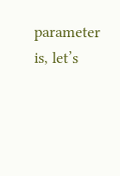parameter is, let’s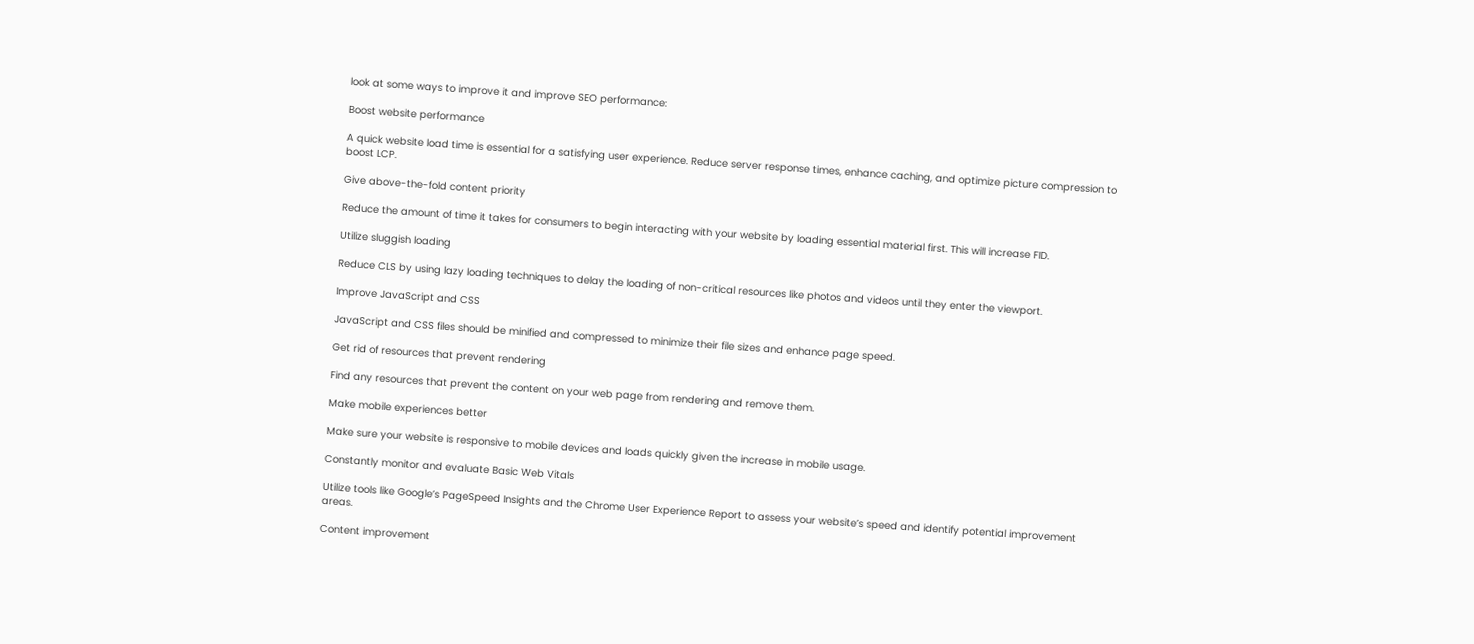look at some ways to improve it and improve SEO performance:

Boost website performance

A quick website load time is essential for a satisfying user experience. Reduce server response times, enhance caching, and optimize picture compression to boost LCP.

Give above-the-fold content priority

Reduce the amount of time it takes for consumers to begin interacting with your website by loading essential material first. This will increase FID.

Utilize sluggish loading

Reduce CLS by using lazy loading techniques to delay the loading of non-critical resources like photos and videos until they enter the viewport.

Improve JavaScript and CSS

JavaScript and CSS files should be minified and compressed to minimize their file sizes and enhance page speed.

Get rid of resources that prevent rendering

Find any resources that prevent the content on your web page from rendering and remove them.

Make mobile experiences better

Make sure your website is responsive to mobile devices and loads quickly given the increase in mobile usage.

Constantly monitor and evaluate Basic Web Vitals

Utilize tools like Google’s PageSpeed Insights and the Chrome User Experience Report to assess your website’s speed and identify potential improvement areas.

Content improvement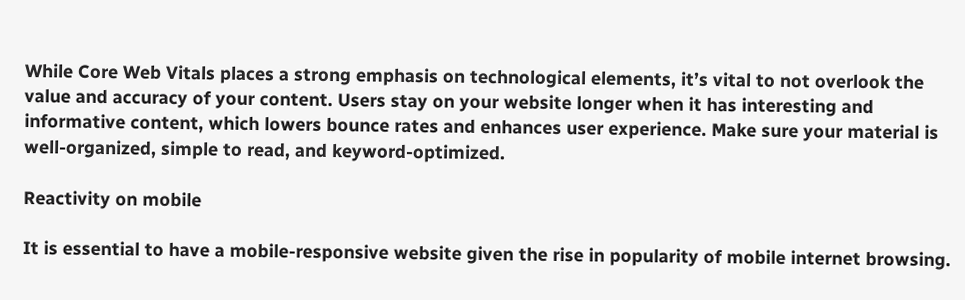While Core Web Vitals places a strong emphasis on technological elements, it’s vital to not overlook the value and accuracy of your content. Users stay on your website longer when it has interesting and informative content, which lowers bounce rates and enhances user experience. Make sure your material is well-organized, simple to read, and keyword-optimized.

Reactivity on mobile

It is essential to have a mobile-responsive website given the rise in popularity of mobile internet browsing.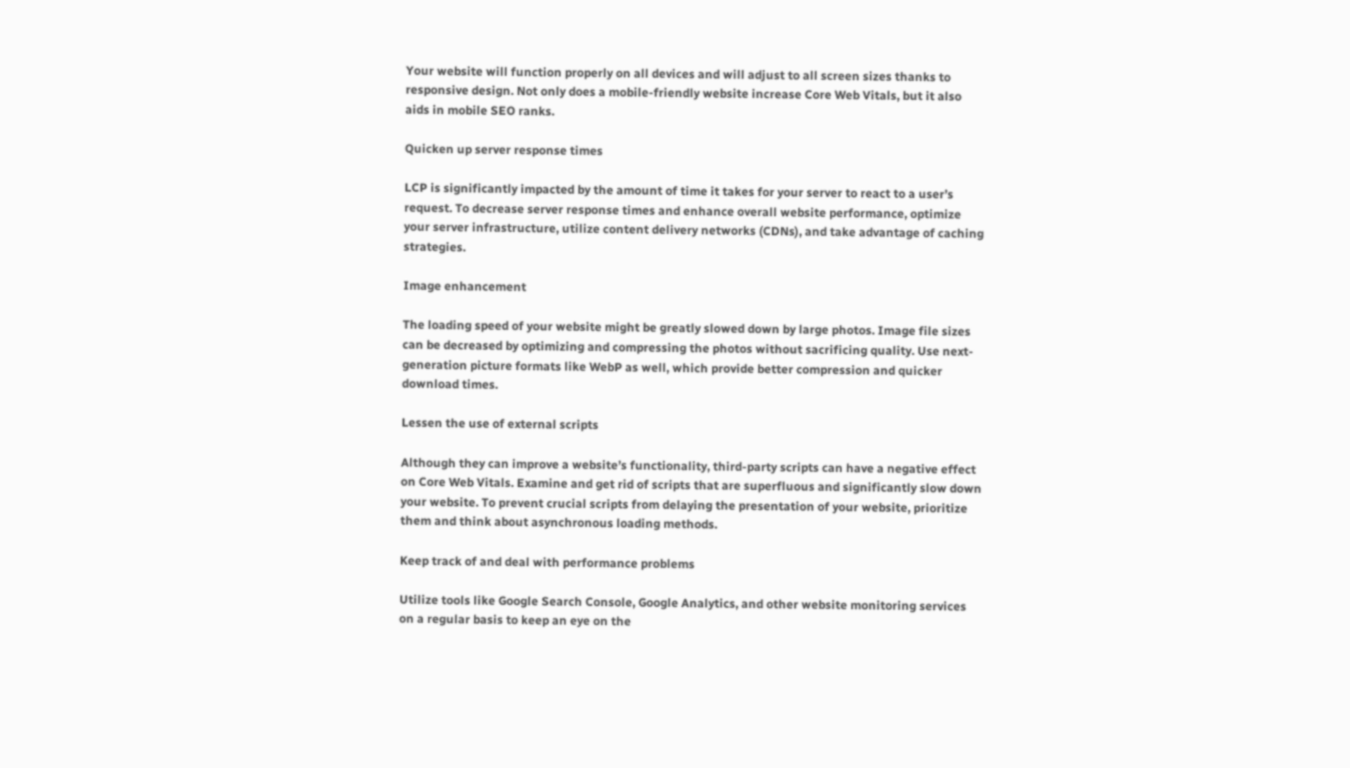Your website will function properly on all devices and will adjust to all screen sizes thanks to responsive design. Not only does a mobile-friendly website increase Core Web Vitals, but it also aids in mobile SEO ranks.

Quicken up server response times

LCP is significantly impacted by the amount of time it takes for your server to react to a user’s request. To decrease server response times and enhance overall website performance, optimize your server infrastructure, utilize content delivery networks (CDNs), and take advantage of caching strategies.

Image enhancement

The loading speed of your website might be greatly slowed down by large photos. Image file sizes can be decreased by optimizing and compressing the photos without sacrificing quality. Use next-generation picture formats like WebP as well, which provide better compression and quicker download times.

Lessen the use of external scripts

Although they can improve a website’s functionality, third-party scripts can have a negative effect on Core Web Vitals. Examine and get rid of scripts that are superfluous and significantly slow down your website. To prevent crucial scripts from delaying the presentation of your website, prioritize them and think about asynchronous loading methods.

Keep track of and deal with performance problems

Utilize tools like Google Search Console, Google Analytics, and other website monitoring services on a regular basis to keep an eye on the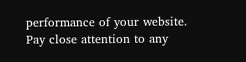performance of your website. Pay close attention to any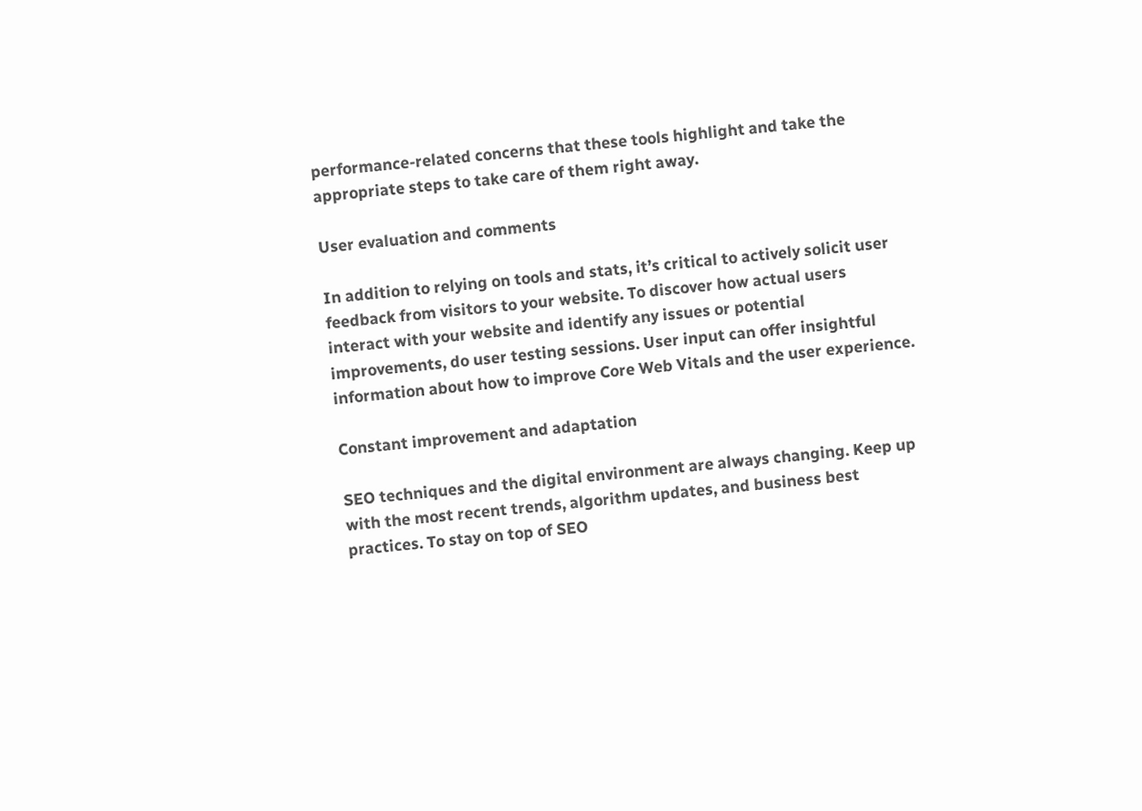performance-related concerns that these tools highlight and take the appropriate steps to take care of them right away.

User evaluation and comments

In addition to relying on tools and stats, it’s critical to actively solicit user feedback from visitors to your website. To discover how actual users interact with your website and identify any issues or potential improvements, do user testing sessions. User input can offer insightful information about how to improve Core Web Vitals and the user experience.

Constant improvement and adaptation

SEO techniques and the digital environment are always changing. Keep up with the most recent trends, algorithm updates, and business best practices. To stay on top of SEO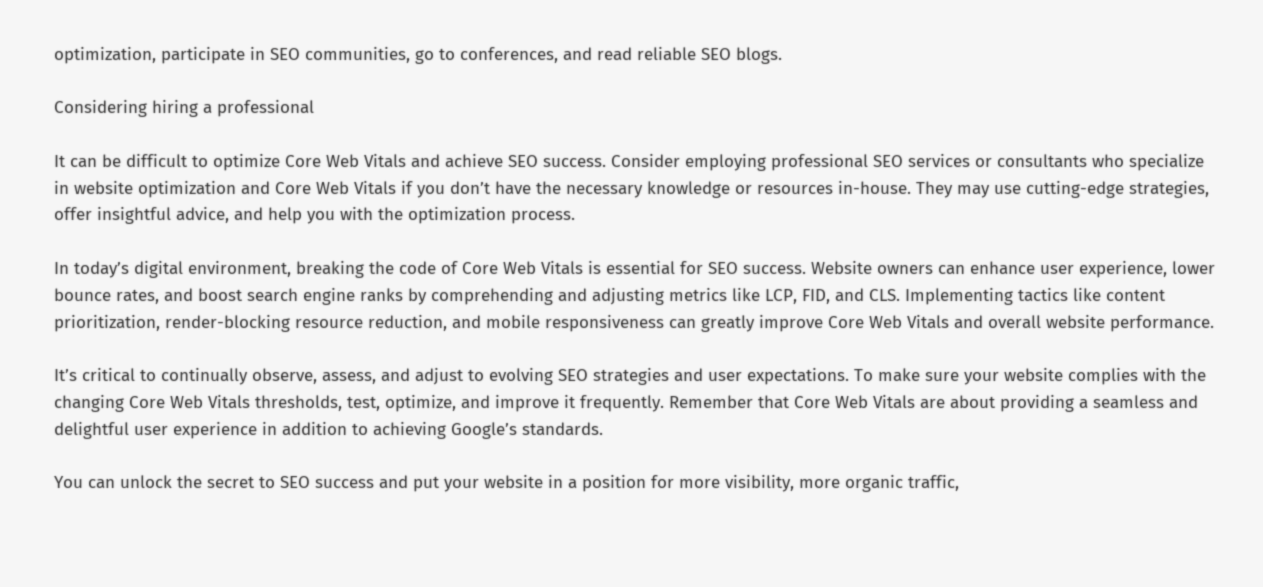optimization, participate in SEO communities, go to conferences, and read reliable SEO blogs.

Considering hiring a professional

It can be difficult to optimize Core Web Vitals and achieve SEO success. Consider employing professional SEO services or consultants who specialize in website optimization and Core Web Vitals if you don’t have the necessary knowledge or resources in-house. They may use cutting-edge strategies, offer insightful advice, and help you with the optimization process.

In today’s digital environment, breaking the code of Core Web Vitals is essential for SEO success. Website owners can enhance user experience, lower bounce rates, and boost search engine ranks by comprehending and adjusting metrics like LCP, FID, and CLS. Implementing tactics like content prioritization, render-blocking resource reduction, and mobile responsiveness can greatly improve Core Web Vitals and overall website performance.

It’s critical to continually observe, assess, and adjust to evolving SEO strategies and user expectations. To make sure your website complies with the changing Core Web Vitals thresholds, test, optimize, and improve it frequently. Remember that Core Web Vitals are about providing a seamless and delightful user experience in addition to achieving Google’s standards.

You can unlock the secret to SEO success and put your website in a position for more visibility, more organic traffic,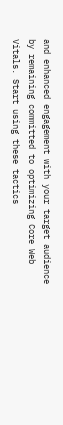and enhanced engagement with your target audience by remaining committed to optimizing Core Web Vitals. Start using these tactics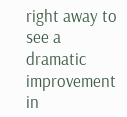right away to see a dramatic improvement in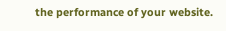the performance of your website.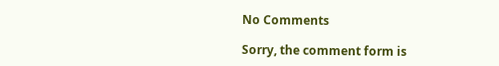No Comments

Sorry, the comment form is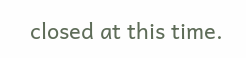closed at this time.